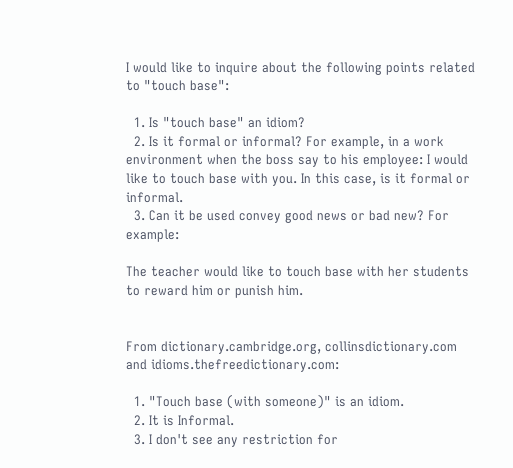I would like to inquire about the following points related to "touch base":

  1. Is "touch base" an idiom?
  2. Is it formal or informal? For example, in a work environment when the boss say to his employee: I would like to touch base with you. In this case, is it formal or informal.
  3. Can it be used convey good news or bad new? For example:

The teacher would like to touch base with her students to reward him or punish him.


From dictionary.cambridge.org, collinsdictionary.com and idioms.thefreedictionary.com:

  1. "Touch base (with someone)" is an idiom.
  2. It is Informal.
  3. I don't see any restriction for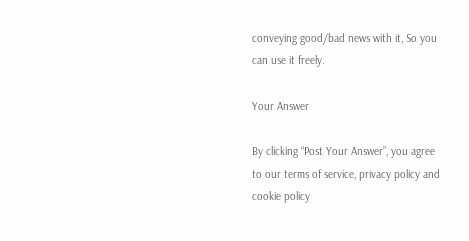conveying good/bad news with it, So you can use it freely.

Your Answer

By clicking “Post Your Answer”, you agree to our terms of service, privacy policy and cookie policy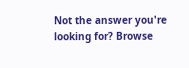Not the answer you're looking for? Browse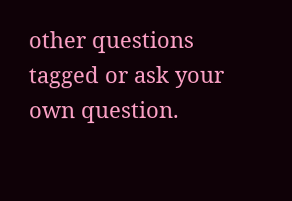other questions tagged or ask your own question.